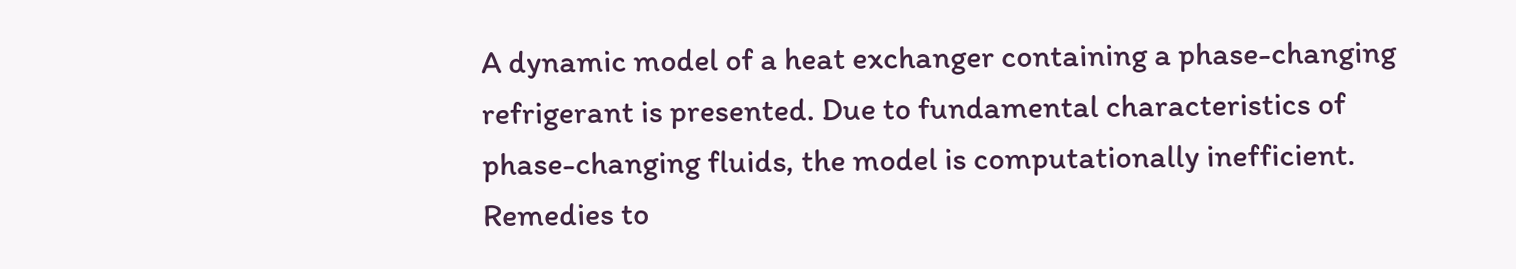A dynamic model of a heat exchanger containing a phase-changing refrigerant is presented. Due to fundamental characteristics of phase-changing fluids, the model is computationally inefficient. Remedies to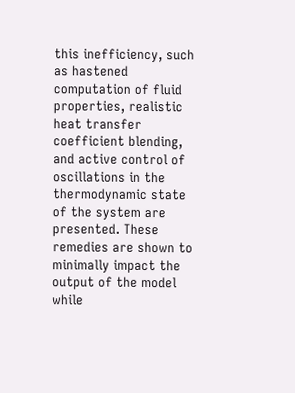this inefficiency, such as hastened computation of fluid properties, realistic heat transfer coefficient blending, and active control of oscillations in the thermodynamic state of the system are presented. These remedies are shown to minimally impact the output of the model while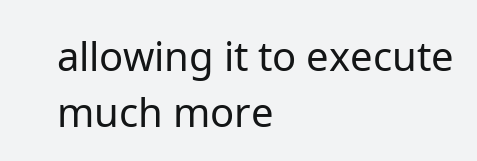allowing it to execute much more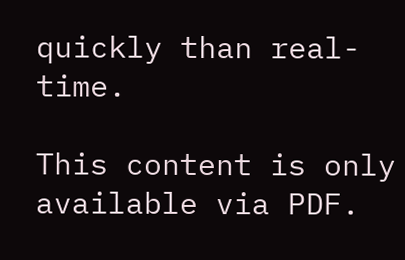quickly than real-time.

This content is only available via PDF.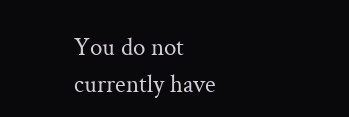You do not currently have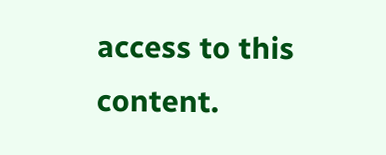access to this content.